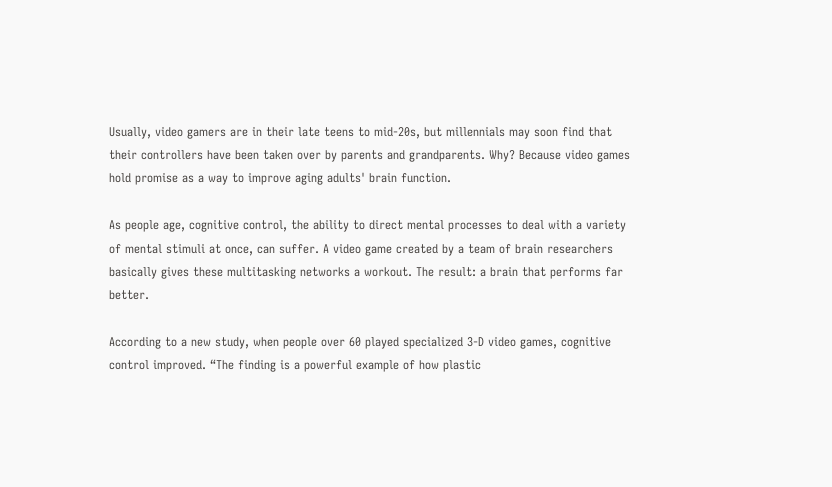Usually, video gamers are in their late teens to mid-20s, but millennials may soon find that their controllers have been taken over by parents and grandparents. Why? Because video games hold promise as a way to improve aging adults' brain function.

As people age, cognitive control, the ability to direct mental processes to deal with a variety of mental stimuli at once, can suffer. A video game created by a team of brain researchers basically gives these multitasking networks a workout. The result: a brain that performs far better.

According to a new study, when people over 60 played specialized 3-D video games, cognitive control improved. “The finding is a powerful example of how plastic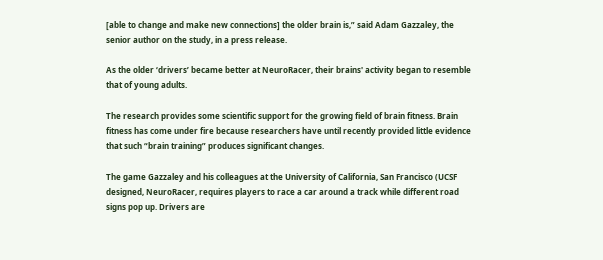[able to change and make new connections] the older brain is,” said Adam Gazzaley, the senior author on the study, in a press release.

As the older ‘drivers’ became better at NeuroRacer, their brains' activity began to resemble that of young adults.

The research provides some scientific support for the growing field of brain fitness. Brain fitness has come under fire because researchers have until recently provided little evidence that such “brain training” produces significant changes.

The game Gazzaley and his colleagues at the University of California, San Francisco (UCSF designed, NeuroRacer, requires players to race a car around a track while different road signs pop up. Drivers are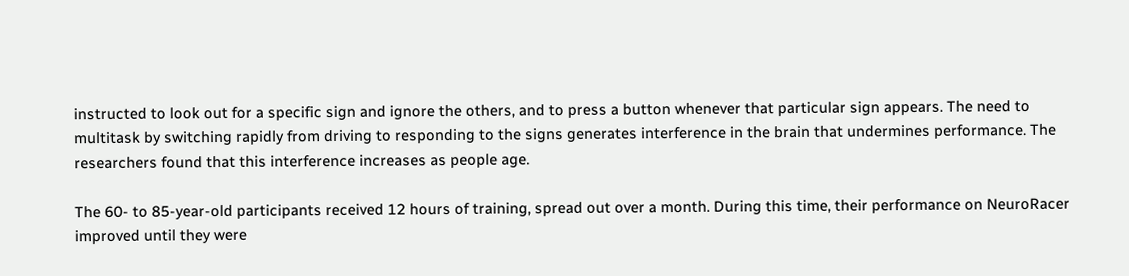instructed to look out for a specific sign and ignore the others, and to press a button whenever that particular sign appears. The need to multitask by switching rapidly from driving to responding to the signs generates interference in the brain that undermines performance. The researchers found that this interference increases as people age.

The 60- to 85-year-old participants received 12 hours of training, spread out over a month. During this time, their performance on NeuroRacer improved until they were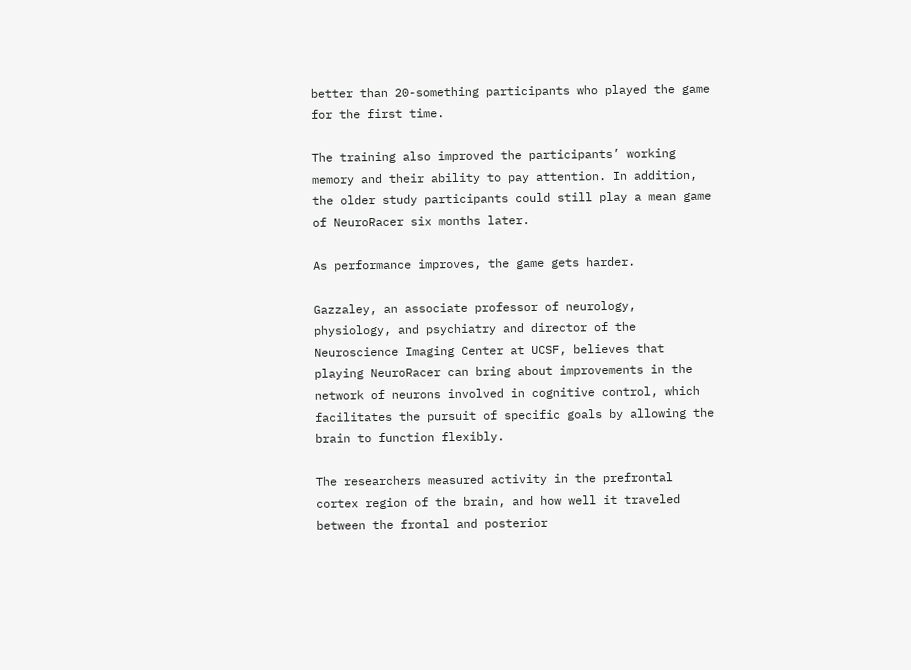better than 20-something participants who played the game for the first time.

The training also improved the participants’ working memory and their ability to pay attention. In addition, the older study participants could still play a mean game of NeuroRacer six months later.

As performance improves, the game gets harder.

Gazzaley, an associate professor of neurology, physiology, and psychiatry and director of the Neuroscience Imaging Center at UCSF, believes that playing NeuroRacer can bring about improvements in the network of neurons involved in cognitive control, which facilitates the pursuit of specific goals by allowing the brain to function flexibly.

The researchers measured activity in the prefrontal cortex region of the brain, and how well it traveled between the frontal and posterior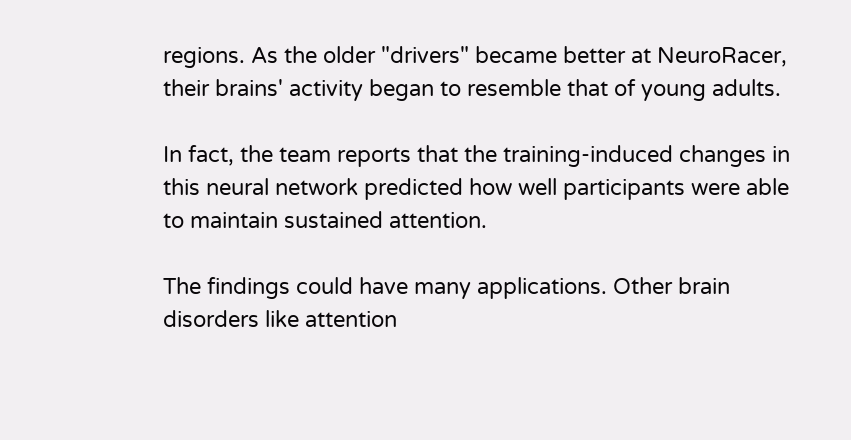regions. As the older "drivers" became better at NeuroRacer, their brains' activity began to resemble that of young adults.

In fact, the team reports that the training-induced changes in this neural network predicted how well participants were able to maintain sustained attention.

The findings could have many applications. Other brain disorders like attention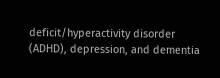deficit/hyperactivity disorder (ADHD), depression, and dementia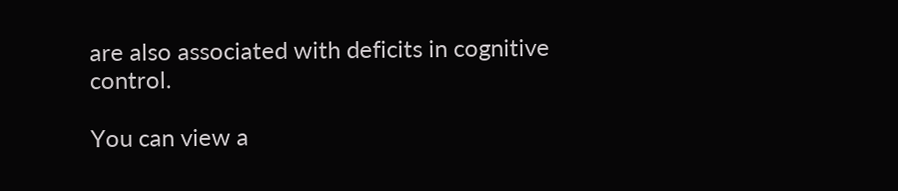are also associated with deficits in cognitive control.

You can view a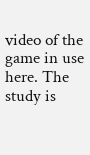video of the game in use here. The study is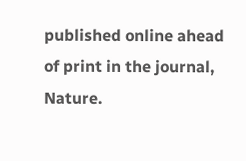published online ahead of print in the journal, Nature.